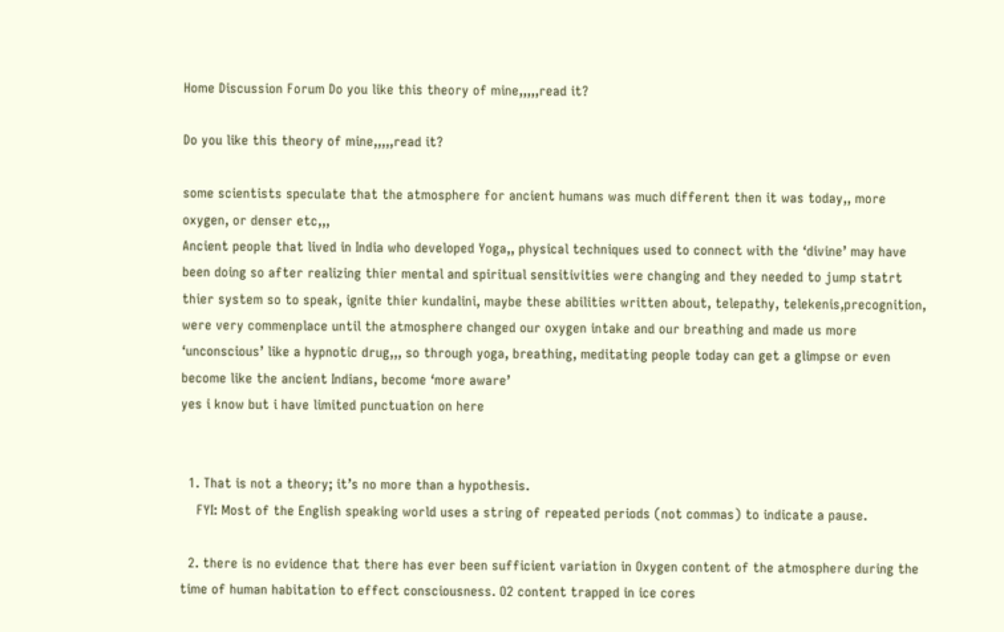Home Discussion Forum Do you like this theory of mine,,,,,read it?

Do you like this theory of mine,,,,,read it?

some scientists speculate that the atmosphere for ancient humans was much different then it was today,, more oxygen, or denser etc,,,
Ancient people that lived in India who developed Yoga,, physical techniques used to connect with the ‘divine’ may have been doing so after realizing thier mental and spiritual sensitivities were changing and they needed to jump statrt thier system so to speak, ignite thier kundalini, maybe these abilities written about, telepathy, telekenis,precognition, were very commenplace until the atmosphere changed our oxygen intake and our breathing and made us more ‘unconscious’ like a hypnotic drug,,, so through yoga, breathing, meditating people today can get a glimpse or even become like the ancient Indians, become ‘more aware’
yes i know but i have limited punctuation on here


  1. That is not a theory; it’s no more than a hypothesis.
    FYI: Most of the English speaking world uses a string of repeated periods (not commas) to indicate a pause.

  2. there is no evidence that there has ever been sufficient variation in Oxygen content of the atmosphere during the time of human habitation to effect consciousness. O2 content trapped in ice cores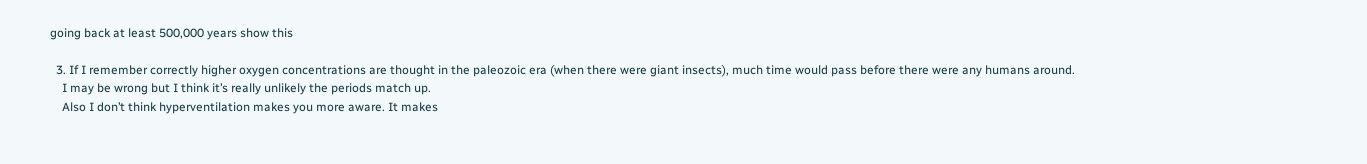going back at least 500,000 years show this

  3. If I remember correctly higher oxygen concentrations are thought in the paleozoic era (when there were giant insects), much time would pass before there were any humans around.
    I may be wrong but I think it’s really unlikely the periods match up.
    Also I don’t think hyperventilation makes you more aware. It makes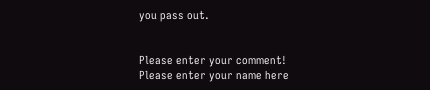you pass out.


Please enter your comment!
Please enter your name here